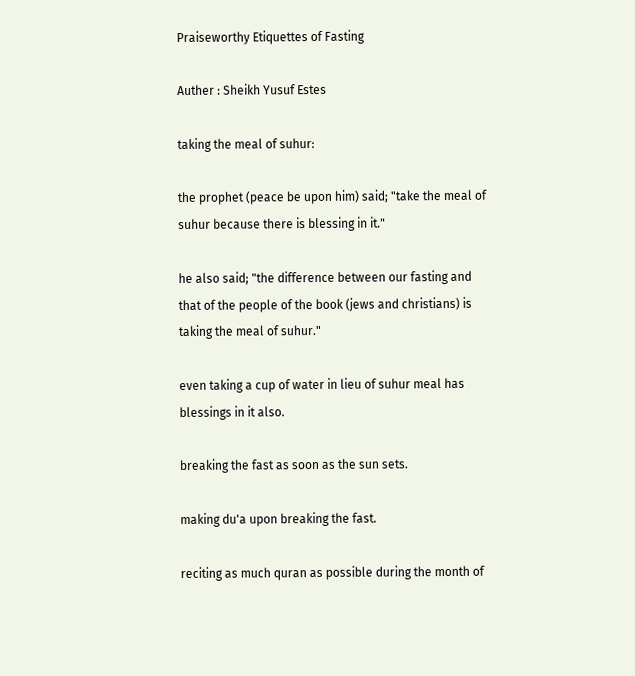Praiseworthy Etiquettes of Fasting

Auther : Sheikh Yusuf Estes

taking the meal of suhur:

the prophet (peace be upon him) said; "take the meal of suhur because there is blessing in it."

he also said; "the difference between our fasting and that of the people of the book (jews and christians) is taking the meal of suhur."

even taking a cup of water in lieu of suhur meal has blessings in it also.

breaking the fast as soon as the sun sets.

making du'a upon breaking the fast.

reciting as much quran as possible during the month of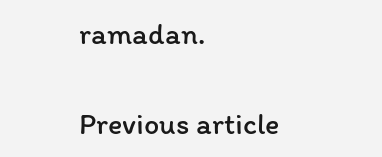ramadan.

Previous article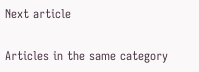Next article

Articles in the same category